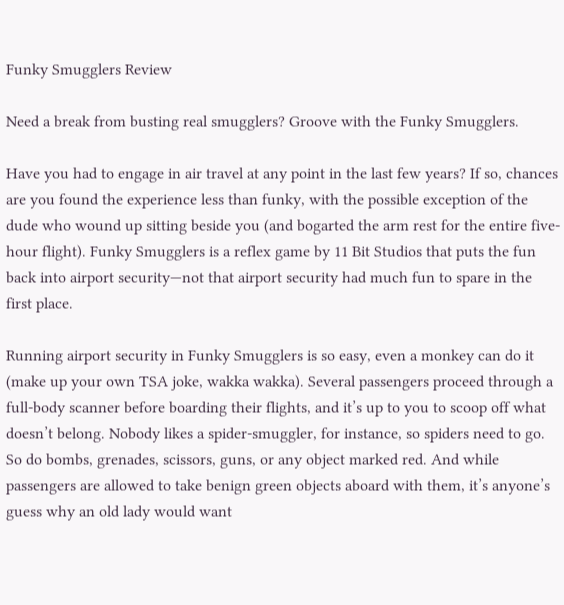Funky Smugglers Review

Need a break from busting real smugglers? Groove with the Funky Smugglers.

Have you had to engage in air travel at any point in the last few years? If so, chances are you found the experience less than funky, with the possible exception of the dude who wound up sitting beside you (and bogarted the arm rest for the entire five-hour flight). Funky Smugglers is a reflex game by 11 Bit Studios that puts the fun back into airport security—not that airport security had much fun to spare in the first place.

Running airport security in Funky Smugglers is so easy, even a monkey can do it (make up your own TSA joke, wakka wakka). Several passengers proceed through a full-body scanner before boarding their flights, and it’s up to you to scoop off what doesn’t belong. Nobody likes a spider-smuggler, for instance, so spiders need to go. So do bombs, grenades, scissors, guns, or any object marked red. And while passengers are allowed to take benign green objects aboard with them, it’s anyone’s guess why an old lady would want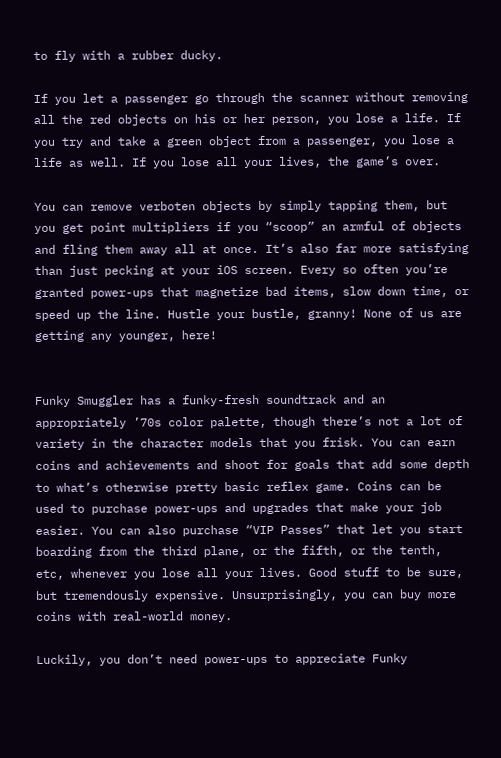to fly with a rubber ducky.

If you let a passenger go through the scanner without removing all the red objects on his or her person, you lose a life. If you try and take a green object from a passenger, you lose a life as well. If you lose all your lives, the game’s over.

You can remove verboten objects by simply tapping them, but you get point multipliers if you “scoop” an armful of objects and fling them away all at once. It’s also far more satisfying than just pecking at your iOS screen. Every so often you’re granted power-ups that magnetize bad items, slow down time, or speed up the line. Hustle your bustle, granny! None of us are getting any younger, here!


Funky Smuggler has a funky-fresh soundtrack and an appropriately ’70s color palette, though there’s not a lot of variety in the character models that you frisk. You can earn coins and achievements and shoot for goals that add some depth to what’s otherwise pretty basic reflex game. Coins can be used to purchase power-ups and upgrades that make your job easier. You can also purchase “VIP Passes” that let you start boarding from the third plane, or the fifth, or the tenth, etc, whenever you lose all your lives. Good stuff to be sure, but tremendously expensive. Unsurprisingly, you can buy more coins with real-world money.

Luckily, you don’t need power-ups to appreciate Funky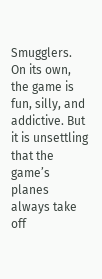Smugglers. On its own, the game is fun, silly, and addictive. But it is unsettling that the game’s planes always take off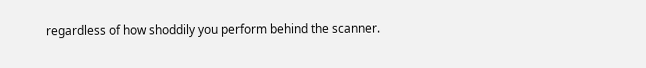regardless of how shoddily you perform behind the scanner.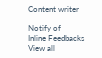Content writer

Notify of
Inline Feedbacks
View all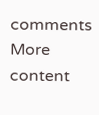comments
More content